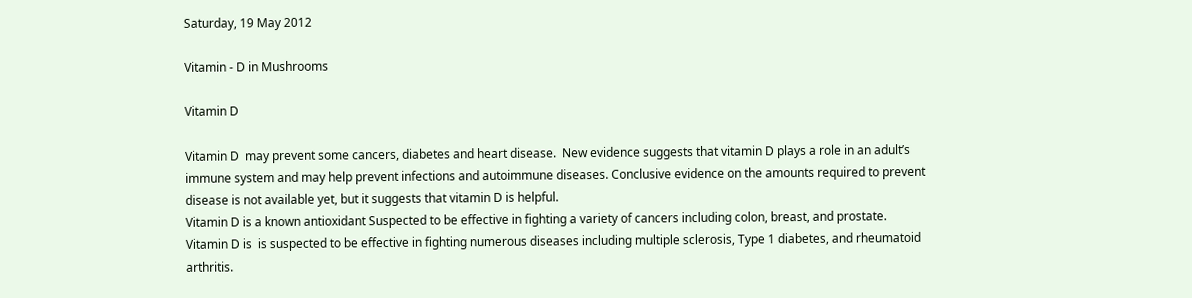Saturday, 19 May 2012

Vitamin - D in Mushrooms

Vitamin D

Vitamin D  may prevent some cancers, diabetes and heart disease.  New evidence suggests that vitamin D plays a role in an adult’s immune system and may help prevent infections and autoimmune diseases. Conclusive evidence on the amounts required to prevent disease is not available yet, but it suggests that vitamin D is helpful.
Vitamin D is a known antioxidant Suspected to be effective in fighting a variety of cancers including colon, breast, and prostate.
Vitamin D is  is suspected to be effective in fighting numerous diseases including multiple sclerosis, Type 1 diabetes, and rheumatoid arthritis.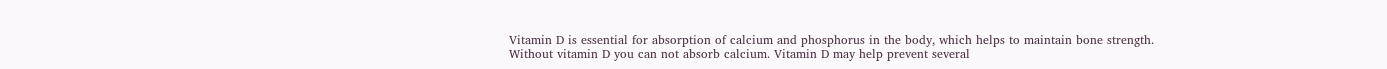Vitamin D is essential for absorption of calcium and phosphorus in the body, which helps to maintain bone strength. Without vitamin D you can not absorb calcium. Vitamin D may help prevent several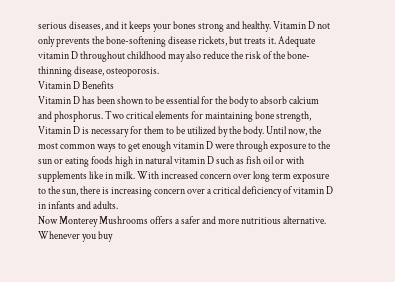serious diseases, and it keeps your bones strong and healthy. Vitamin D not only prevents the bone-softening disease rickets, but treats it. Adequate vitamin D throughout childhood may also reduce the risk of the bone-thinning disease, osteoporosis.
Vitamin D Benefits
Vitamin D has been shown to be essential for the body to absorb calcium and phosphorus. Two critical elements for maintaining bone strength, Vitamin D is necessary for them to be utilized by the body. Until now, the most common ways to get enough vitamin D were through exposure to the sun or eating foods high in natural vitamin D such as fish oil or with supplements like in milk. With increased concern over long term exposure to the sun, there is increasing concern over a critical deficiency of vitamin D in infants and adults.
Now Monterey Mushrooms offers a safer and more nutritious alternative.  Whenever you buy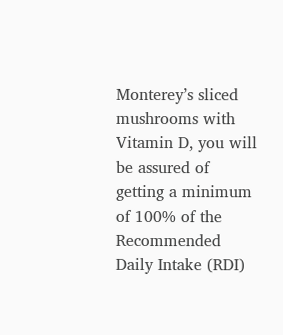Monterey’s sliced mushrooms with Vitamin D, you will be assured of getting a minimum of 100% of the Recommended Daily Intake (RDI)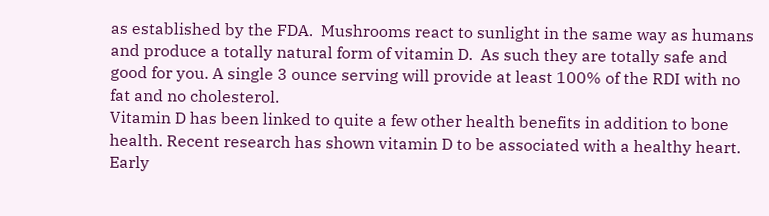as established by the FDA.  Mushrooms react to sunlight in the same way as humans and produce a totally natural form of vitamin D.  As such they are totally safe and good for you. A single 3 ounce serving will provide at least 100% of the RDI with no fat and no cholesterol.
Vitamin D has been linked to quite a few other health benefits in addition to bone health. Recent research has shown vitamin D to be associated with a healthy heart.  Early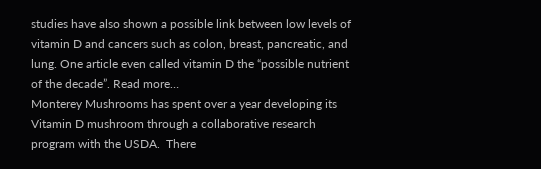studies have also shown a possible link between low levels of  vitamin D and cancers such as colon, breast, pancreatic, and lung. One article even called vitamin D the “possible nutrient of the decade”. Read more…
Monterey Mushrooms has spent over a year developing its Vitamin D mushroom through a collaborative research program with the USDA.  There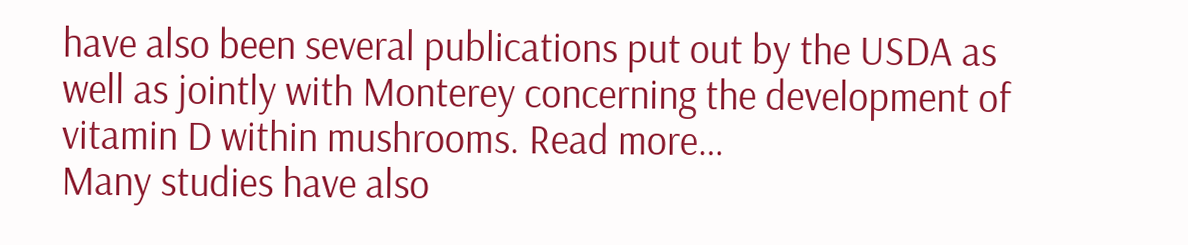have also been several publications put out by the USDA as well as jointly with Monterey concerning the development of vitamin D within mushrooms. Read more…
Many studies have also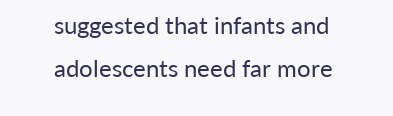suggested that infants and adolescents need far more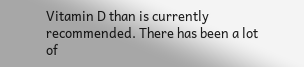Vitamin D than is currently recommended. There has been a lot of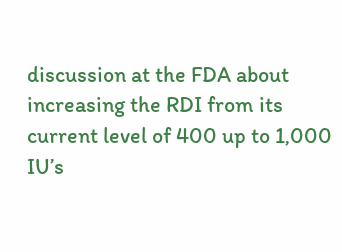discussion at the FDA about increasing the RDI from its current level of 400 up to 1,000 IU’s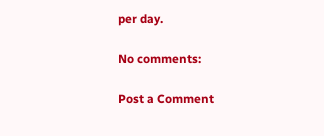per day.

No comments:

Post a Comment